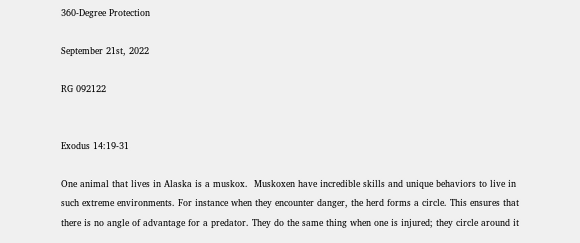360-Degree Protection

September 21st, 2022

RG 092122


Exodus 14:19-31

One animal that lives in Alaska is a muskox.  Muskoxen have incredible skills and unique behaviors to live in such extreme environments. For instance when they encounter danger, the herd forms a circle. This ensures that there is no angle of advantage for a predator. They do the same thing when one is injured; they circle around it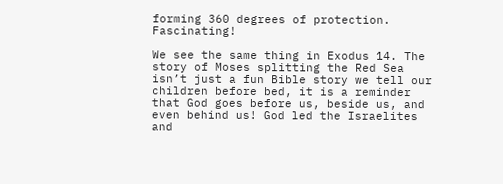forming 360 degrees of protection. Fascinating!

We see the same thing in Exodus 14. The story of Moses splitting the Red Sea isn’t just a fun Bible story we tell our children before bed, it is a reminder that God goes before us, beside us, and even behind us! God led the Israelites and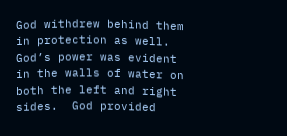God withdrew behind them in protection as well. God’s power was evident in the walls of water on both the left and right sides.  God provided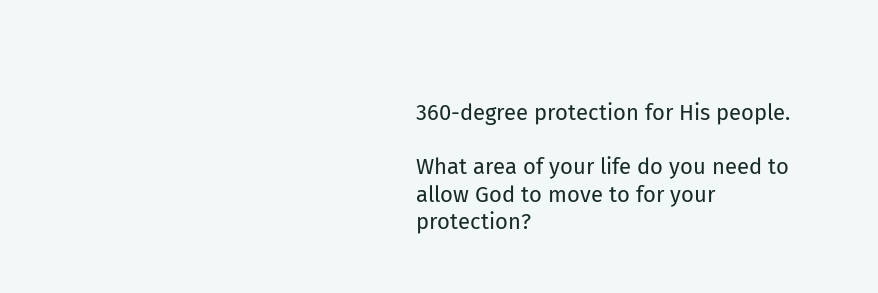360-degree protection for His people.

What area of your life do you need to allow God to move to for your protection?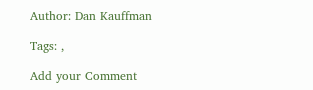Author: Dan Kauffman

Tags: ,

Add your Comment